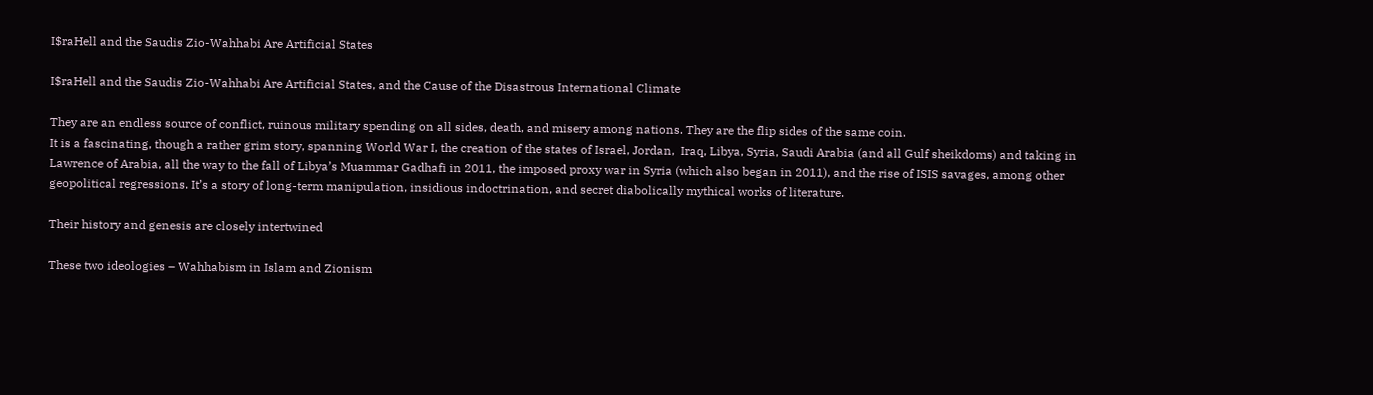I$raHell and the Saudis Zio-Wahhabi Are Artificial States

I$raHell and the Saudis Zio-Wahhabi Are Artificial States, and the Cause of the Disastrous International Climate

They are an endless source of conflict, ruinous military spending on all sides, death, and misery among nations. They are the flip sides of the same coin.
It is a fascinating, though a rather grim story, spanning World War I, the creation of the states of Israel, Jordan,  Iraq, Libya, Syria, Saudi Arabia (and all Gulf sheikdoms) and taking in Lawrence of Arabia, all the way to the fall of Libya’s Muammar Gadhafi in 2011, the imposed proxy war in Syria (which also began in 2011), and the rise of ISIS savages, among other geopolitical regressions. It’s a story of long-term manipulation, insidious indoctrination, and secret diabolically mythical works of literature.

Their history and genesis are closely intertwined

These two ideologies – Wahhabism in Islam and Zionism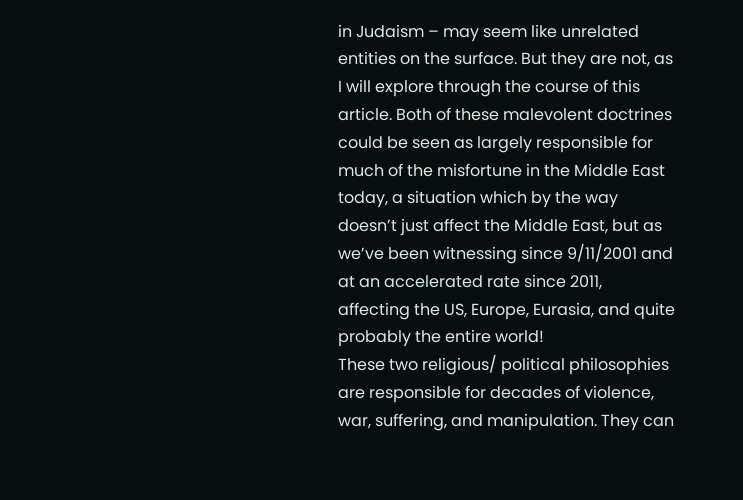in Judaism – may seem like unrelated entities on the surface. But they are not, as I will explore through the course of this article. Both of these malevolent doctrines could be seen as largely responsible for much of the misfortune in the Middle East today, a situation which by the way doesn’t just affect the Middle East, but as we’ve been witnessing since 9/11/2001 and at an accelerated rate since 2011, affecting the US, Europe, Eurasia, and quite probably the entire world!
These two religious/ political philosophies are responsible for decades of violence, war, suffering, and manipulation. They can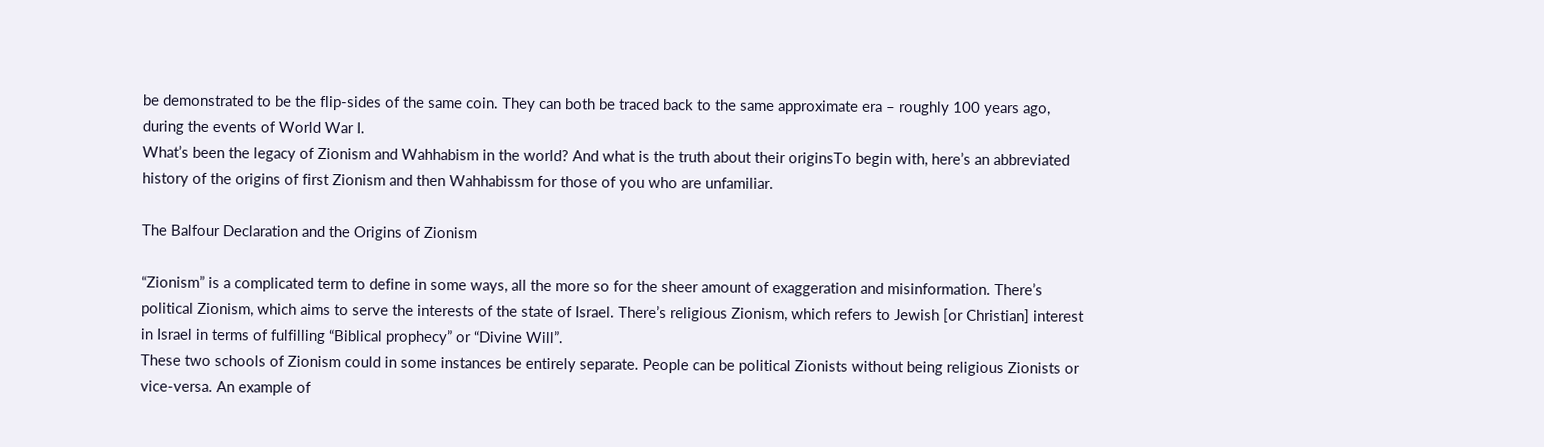be demonstrated to be the flip-sides of the same coin. They can both be traced back to the same approximate era – roughly 100 years ago, during the events of World War I.
What’s been the legacy of Zionism and Wahhabism in the world? And what is the truth about their originsTo begin with, here’s an abbreviated history of the origins of first Zionism and then Wahhabissm for those of you who are unfamiliar.

The Balfour Declaration and the Origins of Zionism

“Zionism” is a complicated term to define in some ways, all the more so for the sheer amount of exaggeration and misinformation. There’s political Zionism, which aims to serve the interests of the state of Israel. There’s religious Zionism, which refers to Jewish [or Christian] interest in Israel in terms of fulfilling “Biblical prophecy” or “Divine Will”.
These two schools of Zionism could in some instances be entirely separate. People can be political Zionists without being religious Zionists or vice-versa. An example of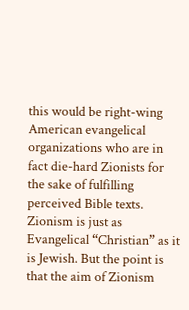this would be right-wing American evangelical organizations who are in fact die-hard Zionists for the sake of fulfilling perceived Bible texts.
Zionism is just as Evangelical “Christian” as it is Jewish. But the point is that the aim of Zionism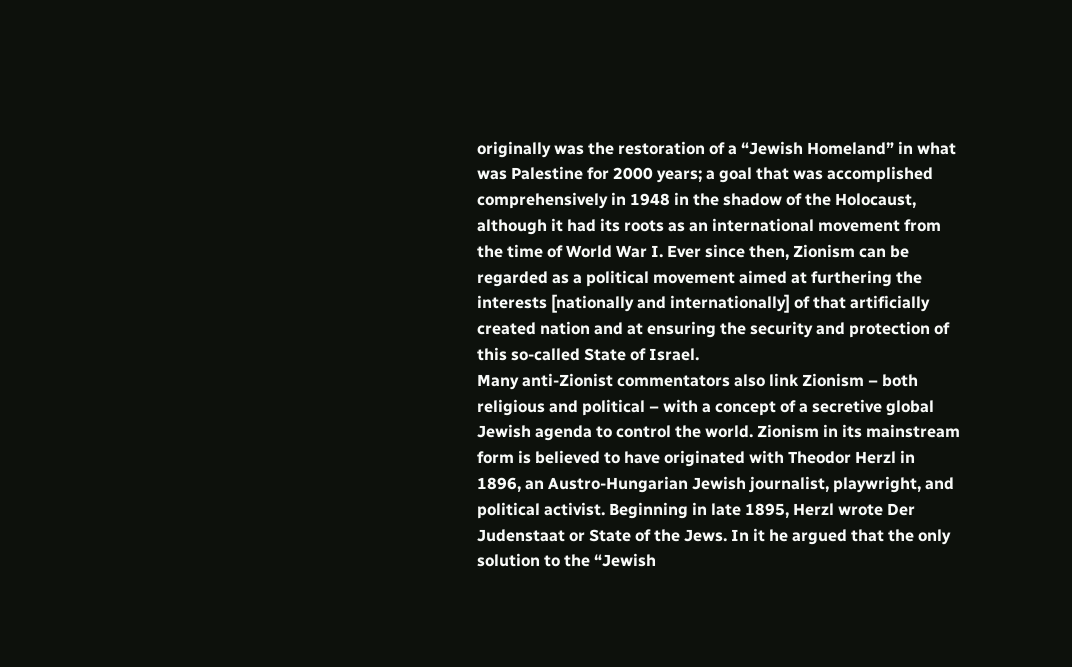originally was the restoration of a “Jewish Homeland” in what was Palestine for 2000 years; a goal that was accomplished comprehensively in 1948 in the shadow of the Holocaust, although it had its roots as an international movement from the time of World War I. Ever since then, Zionism can be regarded as a political movement aimed at furthering the interests [nationally and internationally] of that artificially created nation and at ensuring the security and protection of this so-called State of Israel.
Many anti-Zionist commentators also link Zionism – both religious and political – with a concept of a secretive global Jewish agenda to control the world. Zionism in its mainstream form is believed to have originated with Theodor Herzl in 1896, an Austro-Hungarian Jewish journalist, playwright, and political activist. Beginning in late 1895, Herzl wrote Der Judenstaat or State of the Jews. In it he argued that the only solution to the “Jewish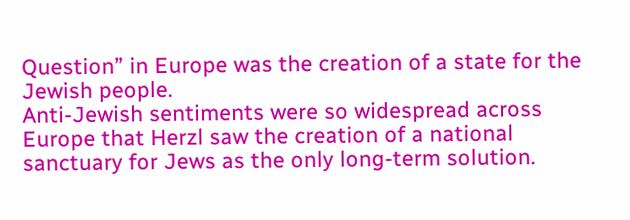Question” in Europe was the creation of a state for the Jewish people.
Anti-Jewish sentiments were so widespread across Europe that Herzl saw the creation of a national sanctuary for Jews as the only long-term solution.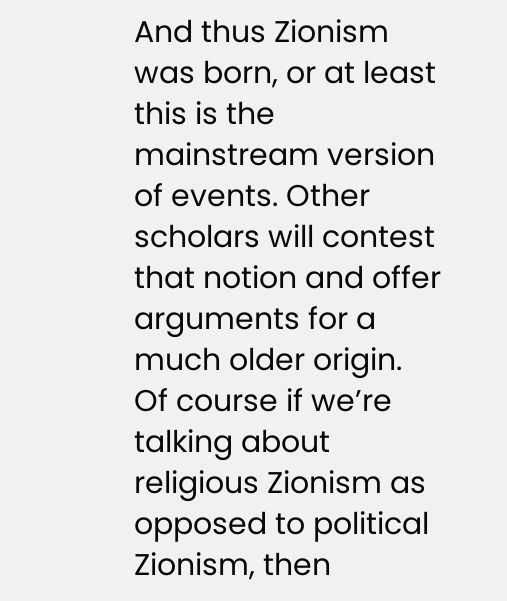And thus Zionism was born, or at least this is the mainstream version of events. Other scholars will contest that notion and offer arguments for a much older origin.
Of course if we’re talking about religious Zionism as opposed to political Zionism, then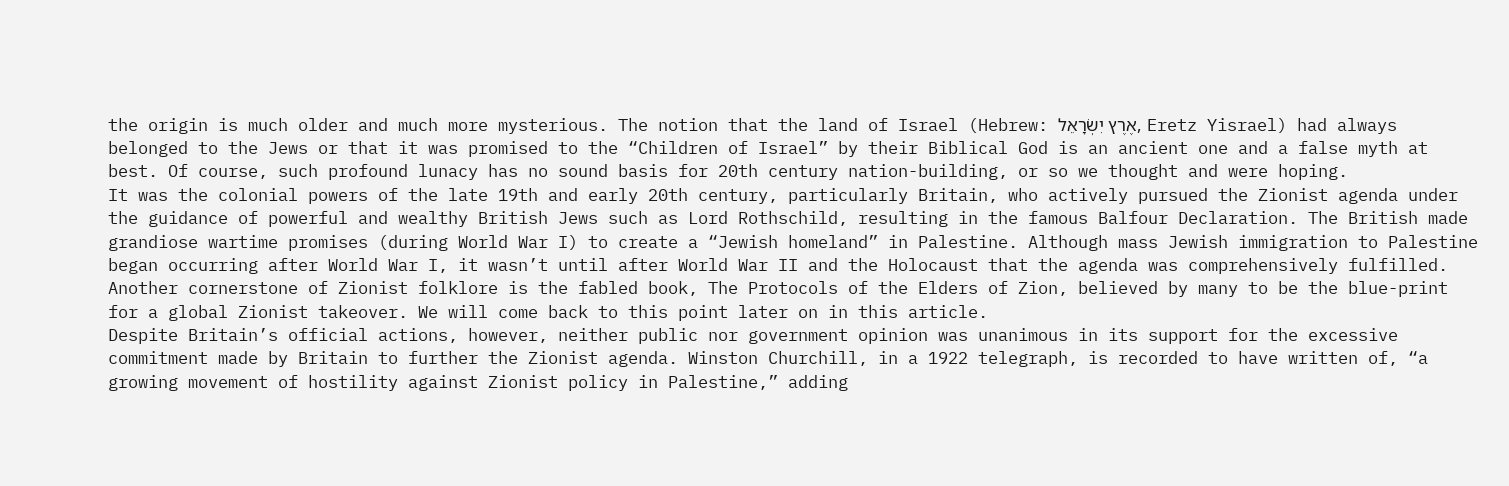the origin is much older and much more mysterious. The notion that the land of Israel (Hebrew: אֶרֶץ יִשְׂרָאֵל, Eretz Yisrael) had always belonged to the Jews or that it was promised to the “Children of Israel” by their Biblical God is an ancient one and a false myth at best. Of course, such profound lunacy has no sound basis for 20th century nation-building, or so we thought and were hoping.
It was the colonial powers of the late 19th and early 20th century, particularly Britain, who actively pursued the Zionist agenda under the guidance of powerful and wealthy British Jews such as Lord Rothschild, resulting in the famous Balfour Declaration. The British made grandiose wartime promises (during World War I) to create a “Jewish homeland” in Palestine. Although mass Jewish immigration to Palestine began occurring after World War I, it wasn’t until after World War II and the Holocaust that the agenda was comprehensively fulfilled.
Another cornerstone of Zionist folklore is the fabled book, The Protocols of the Elders of Zion, believed by many to be the blue-print for a global Zionist takeover. We will come back to this point later on in this article.
Despite Britain’s official actions, however, neither public nor government opinion was unanimous in its support for the excessive commitment made by Britain to further the Zionist agenda. Winston Churchill, in a 1922 telegraph, is recorded to have written of, “a growing movement of hostility against Zionist policy in Palestine,” adding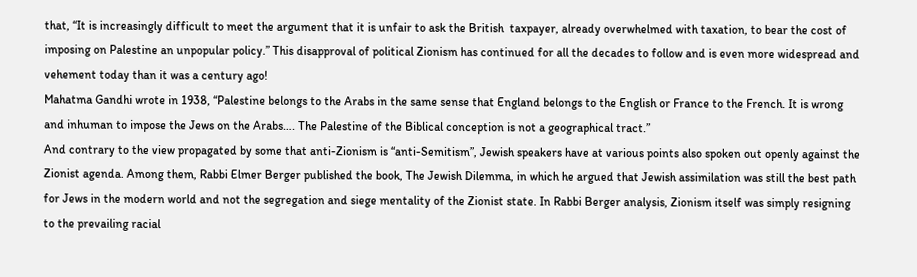that, “It is increasingly difficult to meet the argument that it is unfair to ask the British  taxpayer, already overwhelmed with taxation, to bear the cost of imposing on Palestine an unpopular policy.” This disapproval of political Zionism has continued for all the decades to follow and is even more widespread and vehement today than it was a century ago!
Mahatma Gandhi wrote in 1938, “Palestine belongs to the Arabs in the same sense that England belongs to the English or France to the French. It is wrong and inhuman to impose the Jews on the Arabs…. The Palestine of the Biblical conception is not a geographical tract.”
And contrary to the view propagated by some that anti-Zionism is “anti-Semitism”, Jewish speakers have at various points also spoken out openly against the Zionist agenda. Among them, Rabbi Elmer Berger published the book, The Jewish Dilemma, in which he argued that Jewish assimilation was still the best path for Jews in the modern world and not the segregation and siege mentality of the Zionist state. In Rabbi Berger analysis, Zionism itself was simply resigning to the prevailing racial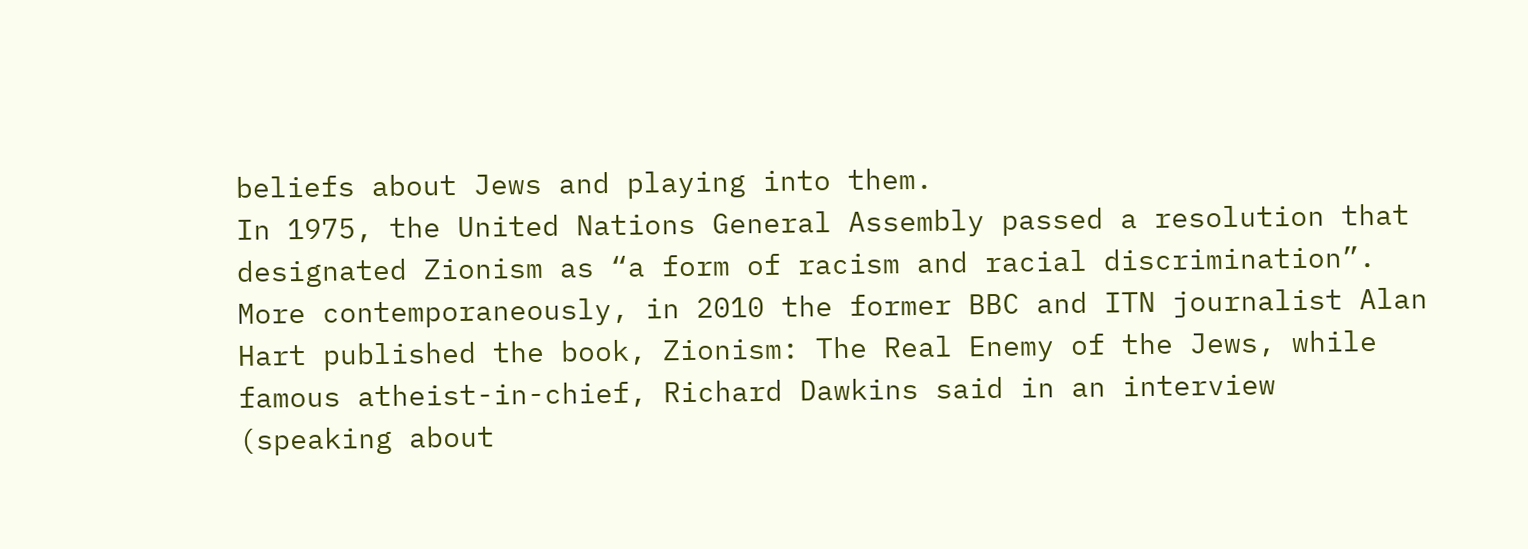beliefs about Jews and playing into them.
In 1975, the United Nations General Assembly passed a resolution that designated Zionism as “a form of racism and racial discrimination”. More contemporaneously, in 2010 the former BBC and ITN journalist Alan Hart published the book, Zionism: The Real Enemy of the Jews, while famous atheist-in-chief, Richard Dawkins said in an interview (speaking about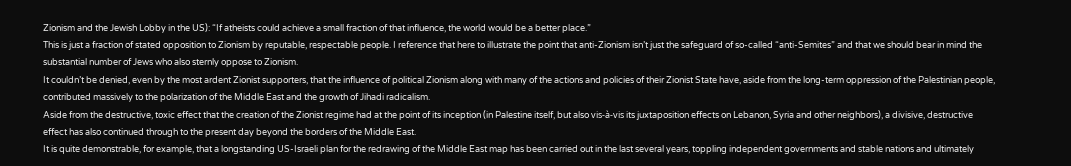Zionism and the Jewish Lobby in the US): “If atheists could achieve a small fraction of that influence, the world would be a better place.”
This is just a fraction of stated opposition to Zionism by reputable, respectable people. I reference that here to illustrate the point that anti-Zionism isn’t just the safeguard of so-called “anti-Semites” and that we should bear in mind the substantial number of Jews who also sternly oppose to Zionism.
It couldn’t be denied, even by the most ardent Zionist supporters, that the influence of political Zionism along with many of the actions and policies of their Zionist State have, aside from the long-term oppression of the Palestinian people, contributed massively to the polarization of the Middle East and the growth of Jihadi radicalism.
Aside from the destructive, toxic effect that the creation of the Zionist regime had at the point of its inception (in Palestine itself, but also vis-à-vis its juxtaposition effects on Lebanon, Syria and other neighbors), a divisive, destructive effect has also continued through to the present day beyond the borders of the Middle East.
It is quite demonstrable, for example, that a longstanding US-Israeli plan for the redrawing of the Middle East map has been carried out in the last several years, toppling independent governments and stable nations and ultimately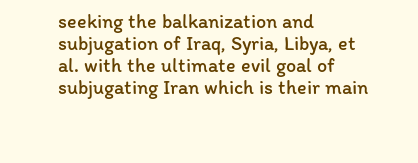seeking the balkanization and subjugation of Iraq, Syria, Libya, et al. with the ultimate evil goal of subjugating Iran which is their main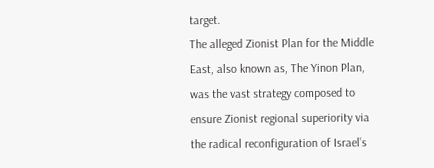target.
The alleged Zionist Plan for the Middle East, also known as, The Yinon Plan, was the vast strategy composed to ensure Zionist regional superiority via the radical reconfiguration of Israel’s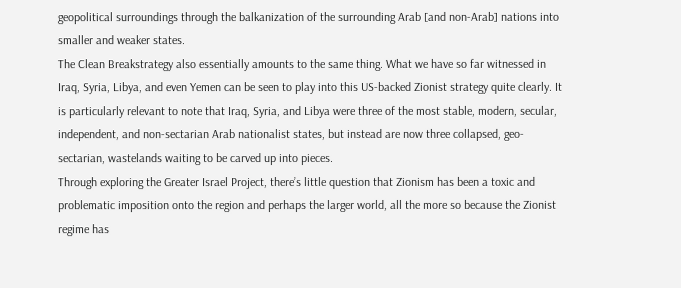geopolitical surroundings through the balkanization of the surrounding Arab [and non-Arab] nations into smaller and weaker states.
The Clean Breakstrategy also essentially amounts to the same thing. What we have so far witnessed in Iraq, Syria, Libya, and even Yemen can be seen to play into this US-backed Zionist strategy quite clearly. It is particularly relevant to note that Iraq, Syria, and Libya were three of the most stable, modern, secular, independent, and non-sectarian Arab nationalist states, but instead are now three collapsed, geo-sectarian, wastelands waiting to be carved up into pieces.
Through exploring the Greater Israel Project, there’s little question that Zionism has been a toxic and problematic imposition onto the region and perhaps the larger world, all the more so because the Zionist regime has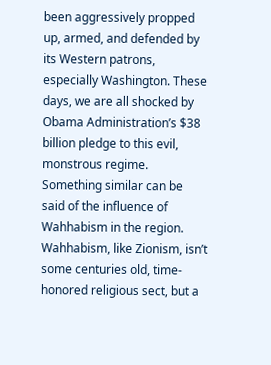been aggressively propped up, armed, and defended by its Western patrons, especially Washington. These days, we are all shocked by Obama Administration’s $38 billion pledge to this evil, monstrous regime.
Something similar can be said of the influence of Wahhabism in the region. Wahhabism, like Zionism, isn’t some centuries old, time-honored religious sect, but a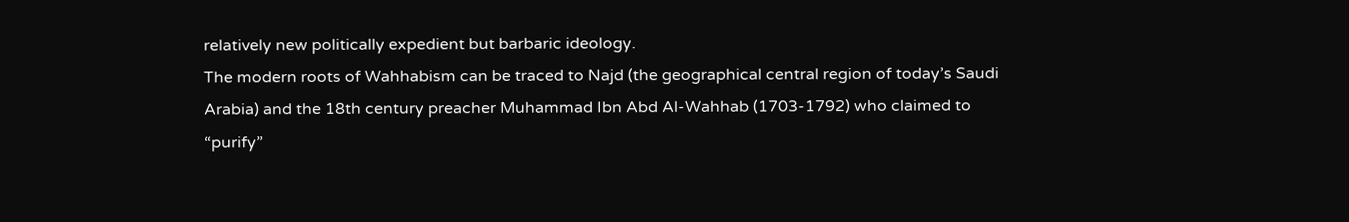relatively new politically expedient but barbaric ideology.
The modern roots of Wahhabism can be traced to Najd (the geographical central region of today’s Saudi Arabia) and the 18th century preacher Muhammad Ibn Abd Al-Wahhab (1703-1792) who claimed to “purify”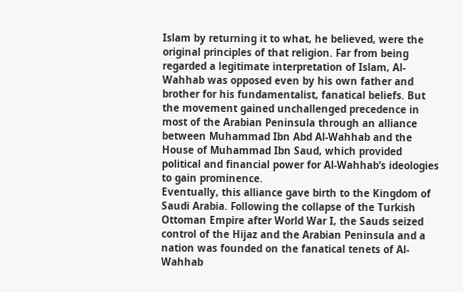Islam by returning it to what, he believed, were the original principles of that religion. Far from being regarded a legitimate interpretation of Islam, Al-Wahhab was opposed even by his own father and brother for his fundamentalist, fanatical beliefs. But the movement gained unchallenged precedence in most of the Arabian Peninsula through an alliance between Muhammad Ibn Abd Al-Wahhab and the House of Muhammad Ibn Saud, which provided political and financial power for Al-Wahhab’s ideologies to gain prominence.
Eventually, this alliance gave birth to the Kingdom of Saudi Arabia. Following the collapse of the Turkish Ottoman Empire after World War I, the Sauds seized control of the Hijaz and the Arabian Peninsula and a nation was founded on the fanatical tenets of Al-Wahhab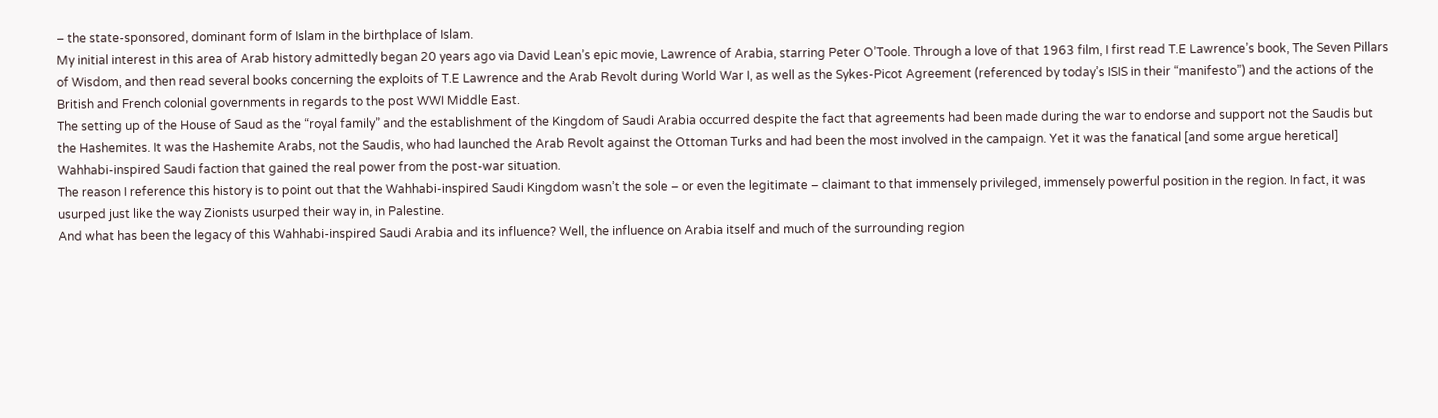– the state-sponsored, dominant form of Islam in the birthplace of Islam.
My initial interest in this area of Arab history admittedly began 20 years ago via David Lean’s epic movie, Lawrence of Arabia, starring Peter O’Toole. Through a love of that 1963 film, I first read T.E Lawrence’s book, The Seven Pillars of Wisdom, and then read several books concerning the exploits of T.E Lawrence and the Arab Revolt during World War I, as well as the Sykes-Picot Agreement (referenced by today’s ISIS in their “manifesto”) and the actions of the British and French colonial governments in regards to the post WWI Middle East.
The setting up of the House of Saud as the “royal family” and the establishment of the Kingdom of Saudi Arabia occurred despite the fact that agreements had been made during the war to endorse and support not the Saudis but the Hashemites. It was the Hashemite Arabs, not the Saudis, who had launched the Arab Revolt against the Ottoman Turks and had been the most involved in the campaign. Yet it was the fanatical [and some argue heretical] Wahhabi-inspired Saudi faction that gained the real power from the post-war situation.
The reason I reference this history is to point out that the Wahhabi-inspired Saudi Kingdom wasn’t the sole – or even the legitimate – claimant to that immensely privileged, immensely powerful position in the region. In fact, it was usurped just like the way Zionists usurped their way in, in Palestine.
And what has been the legacy of this Wahhabi-inspired Saudi Arabia and its influence? Well, the influence on Arabia itself and much of the surrounding region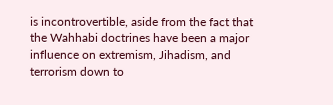is incontrovertible, aside from the fact that the Wahhabi doctrines have been a major influence on extremism, Jihadism, and terrorism down to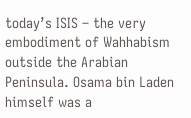today’s ISIS – the very embodiment of Wahhabism outside the Arabian Peninsula. Osama bin Laden himself was a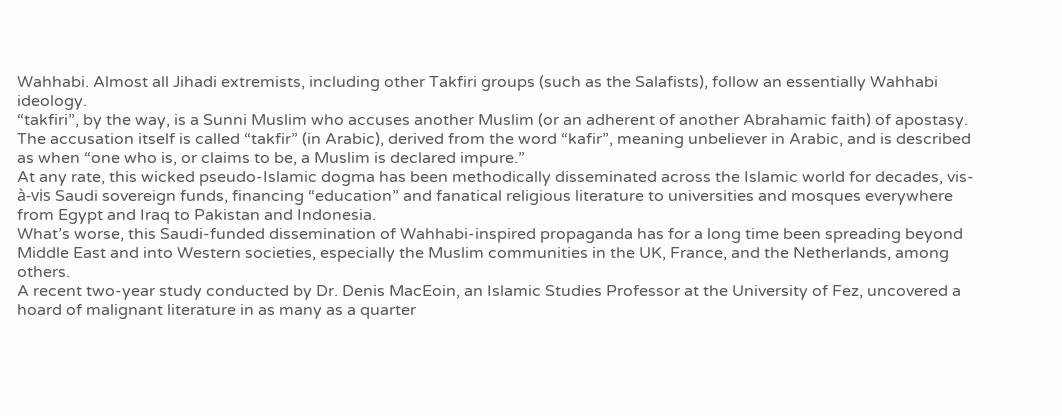Wahhabi. Almost all Jihadi extremists, including other Takfiri groups (such as the Salafists), follow an essentially Wahhabi ideology.
“takfiri”, by the way, is a Sunni Muslim who accuses another Muslim (or an adherent of another Abrahamic faith) of apostasy. The accusation itself is called “takfir” (in Arabic), derived from the word “kafir”, meaning unbeliever in Arabic, and is described as when “one who is, or claims to be, a Muslim is declared impure.”
At any rate, this wicked pseudo-Islamic dogma has been methodically disseminated across the Islamic world for decades, vis-à-vis Saudi sovereign funds, financing “education” and fanatical religious literature to universities and mosques everywhere from Egypt and Iraq to Pakistan and Indonesia.
What’s worse, this Saudi-funded dissemination of Wahhabi-inspired propaganda has for a long time been spreading beyond Middle East and into Western societies, especially the Muslim communities in the UK, France, and the Netherlands, among others.
A recent two-year study conducted by Dr. Denis MacEoin, an Islamic Studies Professor at the University of Fez, uncovered a hoard of malignant literature in as many as a quarter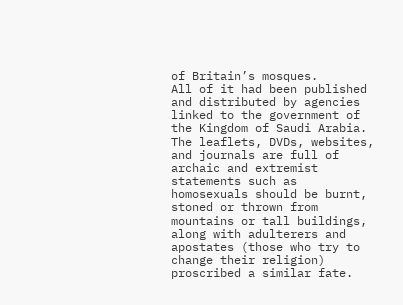of Britain’s mosques.
All of it had been published and distributed by agencies linked to the government of the Kingdom of Saudi Arabia.
The leaflets, DVDs, websites, and journals are full of archaic and extremist statements such as homosexuals should be burnt, stoned or thrown from mountains or tall buildings, along with adulterers and apostates (those who try to change their religion) proscribed a similar fate.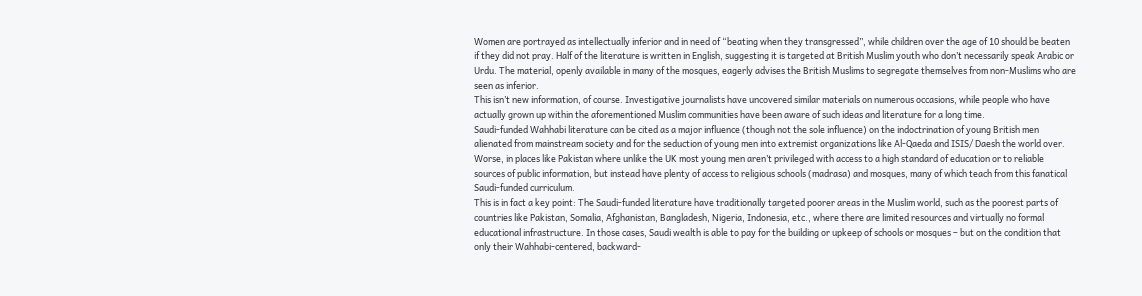Women are portrayed as intellectually inferior and in need of “beating when they transgressed”, while children over the age of 10 should be beaten if they did not pray. Half of the literature is written in English, suggesting it is targeted at British Muslim youth who don’t necessarily speak Arabic or Urdu. The material, openly available in many of the mosques, eagerly advises the British Muslims to segregate themselves from non-Muslims who are seen as inferior.
This isn’t new information, of course. Investigative journalists have uncovered similar materials on numerous occasions, while people who have actually grown up within the aforementioned Muslim communities have been aware of such ideas and literature for a long time.
Saudi-funded Wahhabi literature can be cited as a major influence (though not the sole influence) on the indoctrination of young British men alienated from mainstream society and for the seduction of young men into extremist organizations like Al-Qaeda and ISIS/ Daesh the world over. Worse, in places like Pakistan where unlike the UK most young men aren’t privileged with access to a high standard of education or to reliable sources of public information, but instead have plenty of access to religious schools (madrasa) and mosques, many of which teach from this fanatical Saudi-funded curriculum.
This is in fact a key point: The Saudi-funded literature have traditionally targeted poorer areas in the Muslim world, such as the poorest parts of countries like Pakistan, Somalia, Afghanistan, Bangladesh, Nigeria, Indonesia, etc., where there are limited resources and virtually no formal educational infrastructure. In those cases, Saudi wealth is able to pay for the building or upkeep of schools or mosques – but on the condition that only their Wahhabi-centered, backward-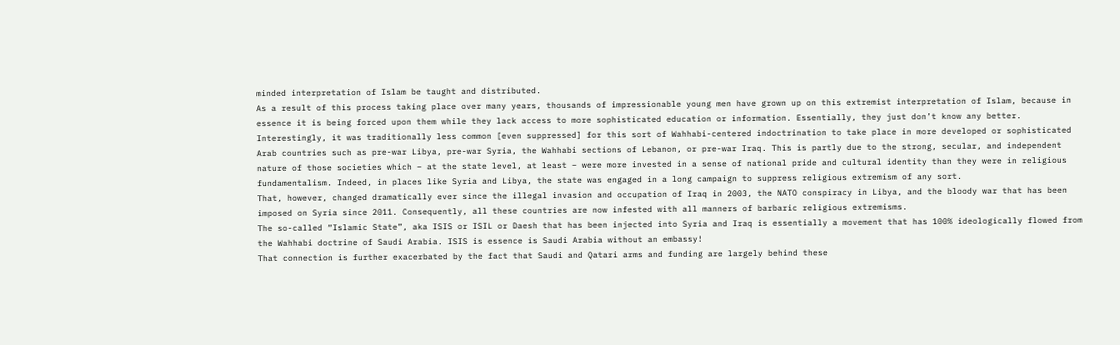minded interpretation of Islam be taught and distributed.
As a result of this process taking place over many years, thousands of impressionable young men have grown up on this extremist interpretation of Islam, because in essence it is being forced upon them while they lack access to more sophisticated education or information. Essentially, they just don’t know any better.
Interestingly, it was traditionally less common [even suppressed] for this sort of Wahhabi-centered indoctrination to take place in more developed or sophisticated Arab countries such as pre-war Libya, pre-war Syria, the Wahhabi sections of Lebanon, or pre-war Iraq. This is partly due to the strong, secular, and independent nature of those societies which – at the state level, at least – were more invested in a sense of national pride and cultural identity than they were in religious fundamentalism. Indeed, in places like Syria and Libya, the state was engaged in a long campaign to suppress religious extremism of any sort.
That, however, changed dramatically ever since the illegal invasion and occupation of Iraq in 2003, the NATO conspiracy in Libya, and the bloody war that has been imposed on Syria since 2011. Consequently, all these countries are now infested with all manners of barbaric religious extremisms.
The so-called “Islamic State”, aka ISIS or ISIL or Daesh that has been injected into Syria and Iraq is essentially a movement that has 100% ideologically flowed from the Wahhabi doctrine of Saudi Arabia. ISIS is essence is Saudi Arabia without an embassy!
That connection is further exacerbated by the fact that Saudi and Qatari arms and funding are largely behind these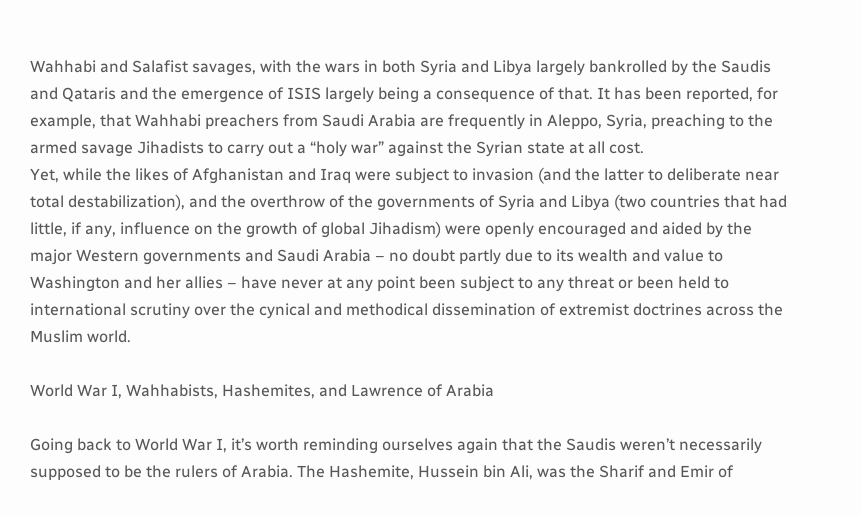Wahhabi and Salafist savages, with the wars in both Syria and Libya largely bankrolled by the Saudis and Qataris and the emergence of ISIS largely being a consequence of that. It has been reported, for example, that Wahhabi preachers from Saudi Arabia are frequently in Aleppo, Syria, preaching to the armed savage Jihadists to carry out a “holy war” against the Syrian state at all cost.
Yet, while the likes of Afghanistan and Iraq were subject to invasion (and the latter to deliberate near total destabilization), and the overthrow of the governments of Syria and Libya (two countries that had little, if any, influence on the growth of global Jihadism) were openly encouraged and aided by the major Western governments and Saudi Arabia – no doubt partly due to its wealth and value to Washington and her allies – have never at any point been subject to any threat or been held to international scrutiny over the cynical and methodical dissemination of extremist doctrines across the Muslim world.

World War I, Wahhabists, Hashemites, and Lawrence of Arabia

Going back to World War I, it’s worth reminding ourselves again that the Saudis weren’t necessarily supposed to be the rulers of Arabia. The Hashemite, Hussein bin Ali, was the Sharif and Emir of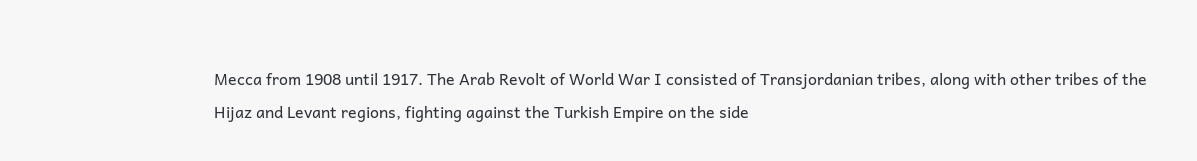Mecca from 1908 until 1917. The Arab Revolt of World War I consisted of Transjordanian tribes, along with other tribes of the Hijaz and Levant regions, fighting against the Turkish Empire on the side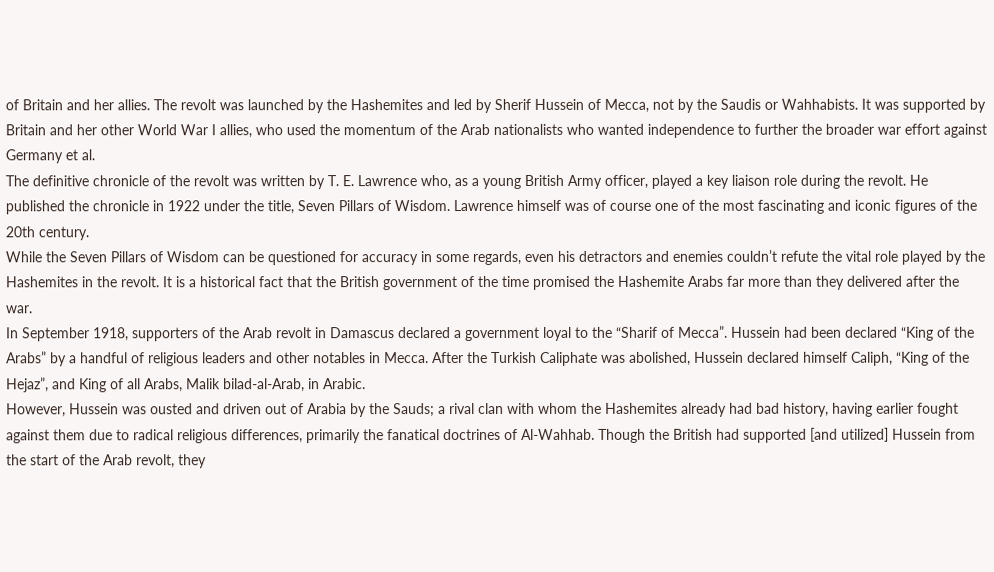of Britain and her allies. The revolt was launched by the Hashemites and led by Sherif Hussein of Mecca, not by the Saudis or Wahhabists. It was supported by Britain and her other World War I allies, who used the momentum of the Arab nationalists who wanted independence to further the broader war effort against Germany et al.
The definitive chronicle of the revolt was written by T. E. Lawrence who, as a young British Army officer, played a key liaison role during the revolt. He published the chronicle in 1922 under the title, Seven Pillars of Wisdom. Lawrence himself was of course one of the most fascinating and iconic figures of the 20th century.
While the Seven Pillars of Wisdom can be questioned for accuracy in some regards, even his detractors and enemies couldn’t refute the vital role played by the Hashemites in the revolt. It is a historical fact that the British government of the time promised the Hashemite Arabs far more than they delivered after the war.
In September 1918, supporters of the Arab revolt in Damascus declared a government loyal to the “Sharif of Mecca”. Hussein had been declared “King of the Arabs” by a handful of religious leaders and other notables in Mecca. After the Turkish Caliphate was abolished, Hussein declared himself Caliph, “King of the Hejaz”, and King of all Arabs, Malik bilad-al-Arab, in Arabic.
However, Hussein was ousted and driven out of Arabia by the Sauds; a rival clan with whom the Hashemites already had bad history, having earlier fought against them due to radical religious differences, primarily the fanatical doctrines of Al-Wahhab. Though the British had supported [and utilized] Hussein from the start of the Arab revolt, they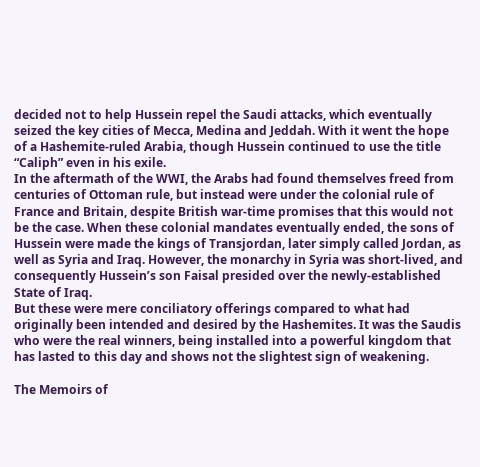decided not to help Hussein repel the Saudi attacks, which eventually seized the key cities of Mecca, Medina and Jeddah. With it went the hope of a Hashemite-ruled Arabia, though Hussein continued to use the title “Caliph” even in his exile.
In the aftermath of the WWI, the Arabs had found themselves freed from centuries of Ottoman rule, but instead were under the colonial rule of France and Britain, despite British war-time promises that this would not be the case. When these colonial mandates eventually ended, the sons of Hussein were made the kings of Transjordan, later simply called Jordan, as well as Syria and Iraq. However, the monarchy in Syria was short-lived, and consequently Hussein’s son Faisal presided over the newly-established State of Iraq.
But these were mere conciliatory offerings compared to what had originally been intended and desired by the Hashemites. It was the Saudis who were the real winners, being installed into a powerful kingdom that has lasted to this day and shows not the slightest sign of weakening.

The Memoirs of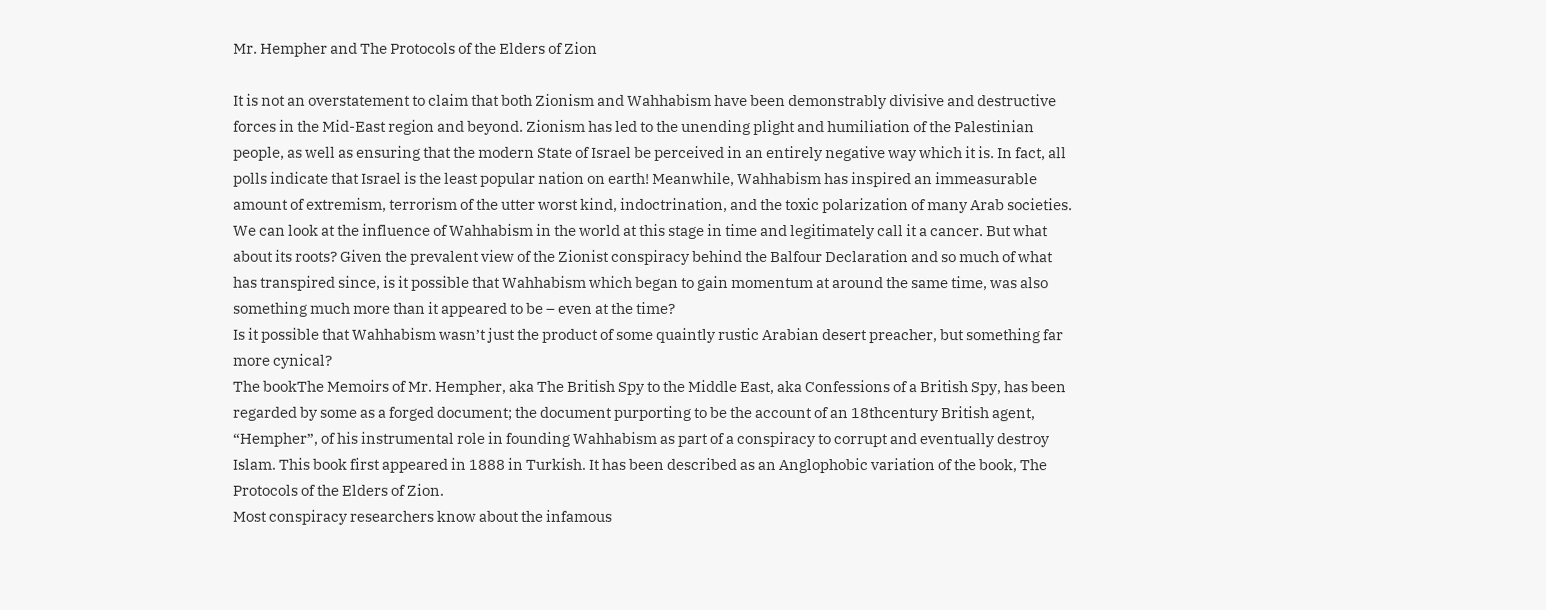Mr. Hempher and The Protocols of the Elders of Zion

It is not an overstatement to claim that both Zionism and Wahhabism have been demonstrably divisive and destructive forces in the Mid-East region and beyond. Zionism has led to the unending plight and humiliation of the Palestinian people, as well as ensuring that the modern State of Israel be perceived in an entirely negative way which it is. In fact, all polls indicate that Israel is the least popular nation on earth! Meanwhile, Wahhabism has inspired an immeasurable amount of extremism, terrorism of the utter worst kind, indoctrination, and the toxic polarization of many Arab societies.
We can look at the influence of Wahhabism in the world at this stage in time and legitimately call it a cancer. But what about its roots? Given the prevalent view of the Zionist conspiracy behind the Balfour Declaration and so much of what has transpired since, is it possible that Wahhabism which began to gain momentum at around the same time, was also something much more than it appeared to be – even at the time?
Is it possible that Wahhabism wasn’t just the product of some quaintly rustic Arabian desert preacher, but something far more cynical?
The bookThe Memoirs of Mr. Hempher, aka The British Spy to the Middle East, aka Confessions of a British Spy, has been regarded by some as a forged document; the document purporting to be the account of an 18thcentury British agent, “Hempher”, of his instrumental role in founding Wahhabism as part of a conspiracy to corrupt and eventually destroy Islam. This book first appeared in 1888 in Turkish. It has been described as an Anglophobic variation of the book, The Protocols of the Elders of Zion.
Most conspiracy researchers know about the infamous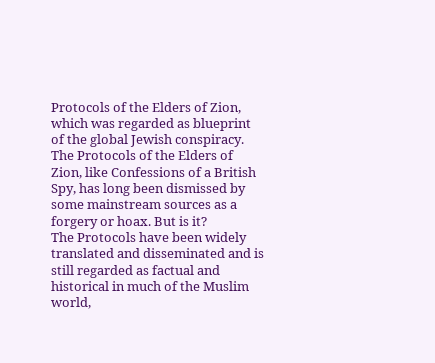Protocols of the Elders of Zion, which was regarded as blueprint of the global Jewish conspiracy. The Protocols of the Elders of Zion, like Confessions of a British Spy, has long been dismissed by some mainstream sources as a forgery or hoax. But is it?
The Protocols have been widely translated and disseminated and is still regarded as factual and historical in much of the Muslim world,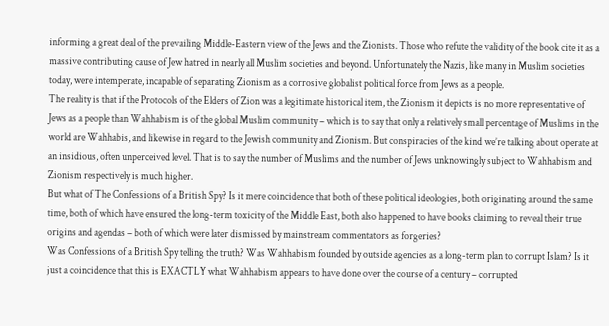informing a great deal of the prevailing Middle-Eastern view of the Jews and the Zionists. Those who refute the validity of the book cite it as a massive contributing cause of Jew hatred in nearly all Muslim societies and beyond. Unfortunately the Nazis, like many in Muslim societies today, were intemperate, incapable of separating Zionism as a corrosive globalist political force from Jews as a people.
The reality is that if the Protocols of the Elders of Zion was a legitimate historical item, the Zionism it depicts is no more representative of Jews as a people than Wahhabism is of the global Muslim community – which is to say that only a relatively small percentage of Muslims in the world are Wahhabis, and likewise in regard to the Jewish community and Zionism. But conspiracies of the kind we’re talking about operate at an insidious, often unperceived level. That is to say the number of Muslims and the number of Jews unknowingly subject to Wahhabism and Zionism respectively is much higher.
But what of The Confessions of a British Spy? Is it mere coincidence that both of these political ideologies, both originating around the same time, both of which have ensured the long-term toxicity of the Middle East, both also happened to have books claiming to reveal their true origins and agendas – both of which were later dismissed by mainstream commentators as forgeries?
Was Confessions of a British Spy telling the truth? Was Wahhabism founded by outside agencies as a long-term plan to corrupt Islam? Is it just a coincidence that this is EXACTLY what Wahhabism appears to have done over the course of a century – corrupted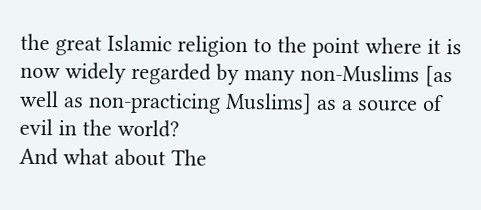the great Islamic religion to the point where it is now widely regarded by many non-Muslims [as well as non-practicing Muslims] as a source of evil in the world?
And what about The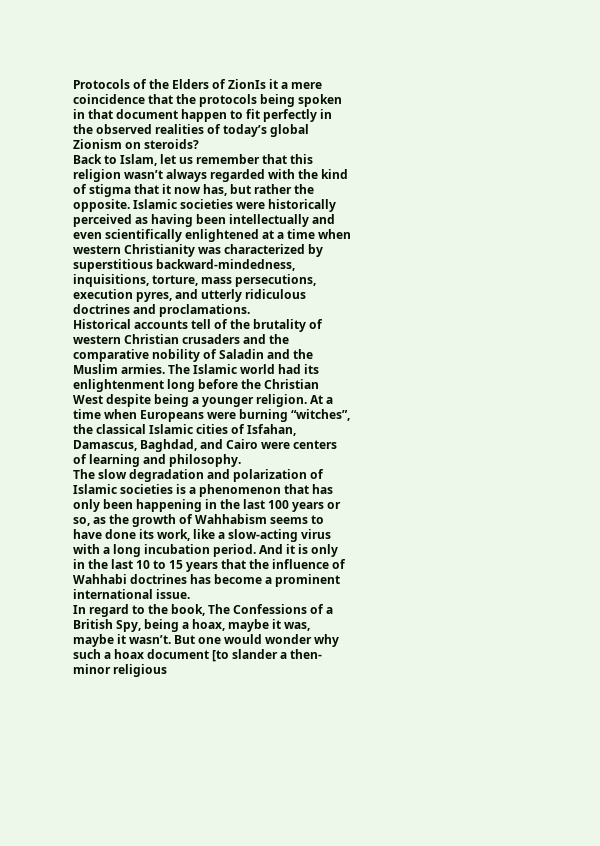Protocols of the Elders of ZionIs it a mere coincidence that the protocols being spoken in that document happen to fit perfectly in the observed realities of today’s global Zionism on steroids?
Back to Islam, let us remember that this religion wasn’t always regarded with the kind of stigma that it now has, but rather the opposite. Islamic societies were historically perceived as having been intellectually and even scientifically enlightened at a time when western Christianity was characterized by superstitious backward-mindedness, inquisitions, torture, mass persecutions, execution pyres, and utterly ridiculous doctrines and proclamations.
Historical accounts tell of the brutality of western Christian crusaders and the comparative nobility of Saladin and the Muslim armies. The Islamic world had its enlightenment long before the Christian West despite being a younger religion. At a time when Europeans were burning “witches”, the classical Islamic cities of Isfahan, Damascus, Baghdad, and Cairo were centers of learning and philosophy.
The slow degradation and polarization of Islamic societies is a phenomenon that has only been happening in the last 100 years or so, as the growth of Wahhabism seems to have done its work, like a slow-acting virus with a long incubation period. And it is only in the last 10 to 15 years that the influence of Wahhabi doctrines has become a prominent international issue.
In regard to the book, The Confessions of a British Spy, being a hoax, maybe it was, maybe it wasn’t. But one would wonder why such a hoax document [to slander a then-minor religious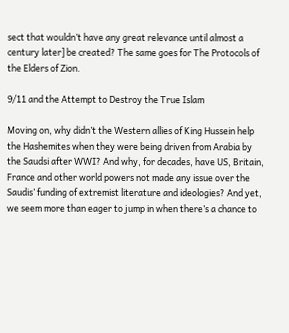sect that wouldn’t have any great relevance until almost a century later] be created? The same goes for The Protocols of the Elders of Zion.

9/11 and the Attempt to Destroy the True Islam

Moving on, why didn’t the Western allies of King Hussein help the Hashemites when they were being driven from Arabia by the Saudsi after WWI? And why, for decades, have US, Britain, France and other world powers not made any issue over the Saudis’ funding of extremist literature and ideologies? And yet, we seem more than eager to jump in when there’s a chance to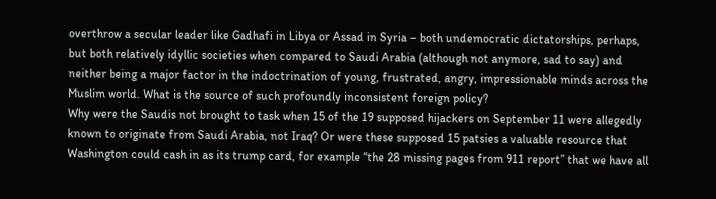overthrow a secular leader like Gadhafi in Libya or Assad in Syria – both undemocratic dictatorships, perhaps, but both relatively idyllic societies when compared to Saudi Arabia (although not anymore, sad to say) and neither being a major factor in the indoctrination of young, frustrated, angry, impressionable minds across the Muslim world. What is the source of such profoundly inconsistent foreign policy?
Why were the Saudis not brought to task when 15 of the 19 supposed hijackers on September 11 were allegedly known to originate from Saudi Arabia, not Iraq? Or were these supposed 15 patsies a valuable resource that Washington could cash in as its trump card, for example “the 28 missing pages from 911 report” that we have all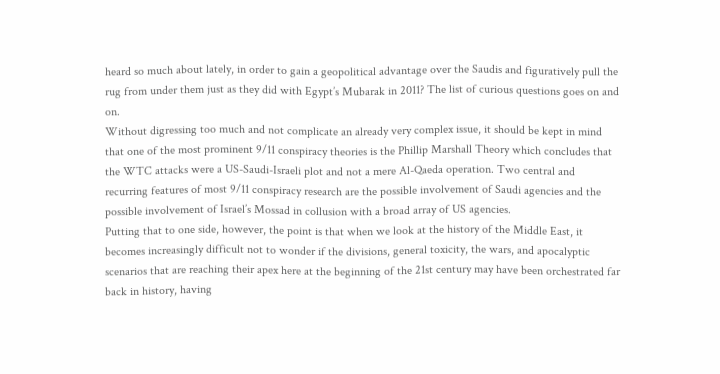heard so much about lately, in order to gain a geopolitical advantage over the Saudis and figuratively pull the rug from under them just as they did with Egypt’s Mubarak in 2011? The list of curious questions goes on and on.
Without digressing too much and not complicate an already very complex issue, it should be kept in mind that one of the most prominent 9/11 conspiracy theories is the Phillip Marshall Theory which concludes that the WTC attacks were a US-Saudi-Israeli plot and not a mere Al-Qaeda operation. Two central and recurring features of most 9/11 conspiracy research are the possible involvement of Saudi agencies and the possible involvement of Israel’s Mossad in collusion with a broad array of US agencies.
Putting that to one side, however, the point is that when we look at the history of the Middle East, it becomes increasingly difficult not to wonder if the divisions, general toxicity, the wars, and apocalyptic scenarios that are reaching their apex here at the beginning of the 21st century may have been orchestrated far back in history, having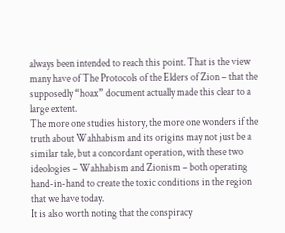always been intended to reach this point. That is the view many have of The Protocols of the Elders of Zion – that the supposedly “hoax” document actually made this clear to a large extent.
The more one studies history, the more one wonders if the truth about Wahhabism and its origins may not just be a similar tale, but a concordant operation, with these two ideologies – Wahhabism and Zionism – both operating hand-in-hand to create the toxic conditions in the region that we have today.
It is also worth noting that the conspiracy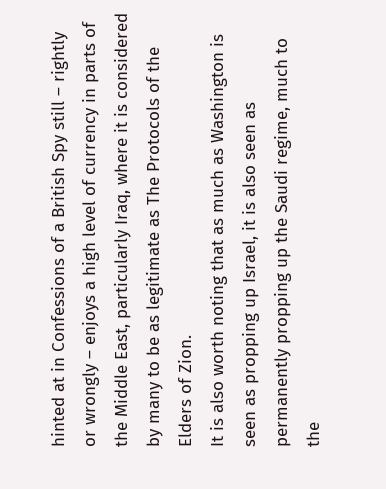hinted at in Confessions of a British Spy still – rightly or wrongly – enjoys a high level of currency in parts of the Middle East, particularly Iraq, where it is considered by many to be as legitimate as The Protocols of the Elders of Zion.
It is also worth noting that as much as Washington is seen as propping up Israel, it is also seen as permanently propping up the Saudi regime, much to the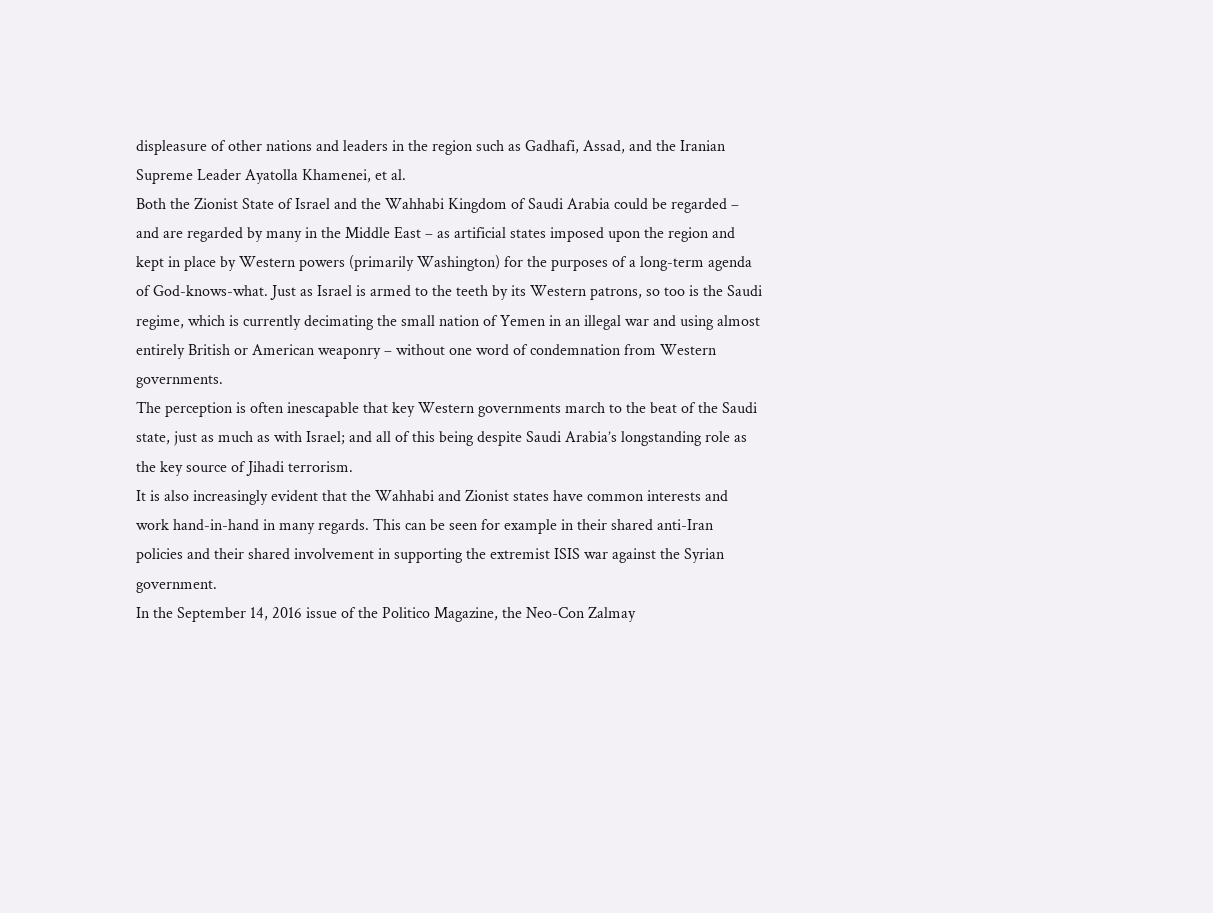displeasure of other nations and leaders in the region such as Gadhafi, Assad, and the Iranian Supreme Leader Ayatolla Khamenei, et al.
Both the Zionist State of Israel and the Wahhabi Kingdom of Saudi Arabia could be regarded – and are regarded by many in the Middle East – as artificial states imposed upon the region and kept in place by Western powers (primarily Washington) for the purposes of a long-term agenda of God-knows-what. Just as Israel is armed to the teeth by its Western patrons, so too is the Saudi regime, which is currently decimating the small nation of Yemen in an illegal war and using almost entirely British or American weaponry – without one word of condemnation from Western governments.
The perception is often inescapable that key Western governments march to the beat of the Saudi state, just as much as with Israel; and all of this being despite Saudi Arabia’s longstanding role as the key source of Jihadi terrorism.
It is also increasingly evident that the Wahhabi and Zionist states have common interests and work hand-in-hand in many regards. This can be seen for example in their shared anti-Iran policies and their shared involvement in supporting the extremist ISIS war against the Syrian government.
In the September 14, 2016 issue of the Politico Magazine, the Neo-Con Zalmay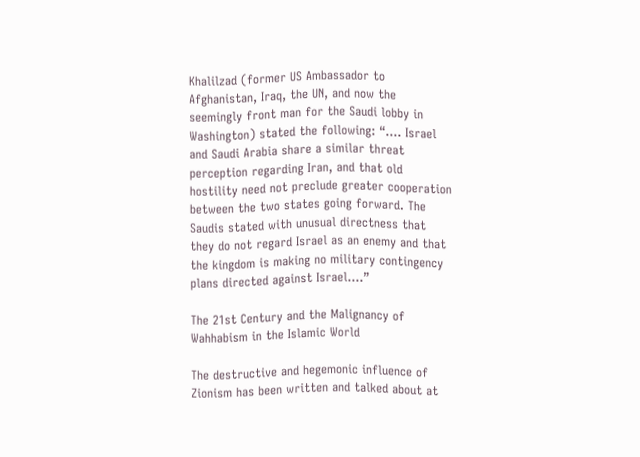Khalilzad (former US Ambassador to Afghanistan, Iraq, the UN, and now the seemingly front man for the Saudi lobby in Washington) stated the following: “…. Israel and Saudi Arabia share a similar threat perception regarding Iran, and that old hostility need not preclude greater cooperation between the two states going forward. The Saudis stated with unusual directness that they do not regard Israel as an enemy and that the kingdom is making no military contingency plans directed against Israel….”

The 21st Century and the Malignancy of Wahhabism in the Islamic World

The destructive and hegemonic influence of Zionism has been written and talked about at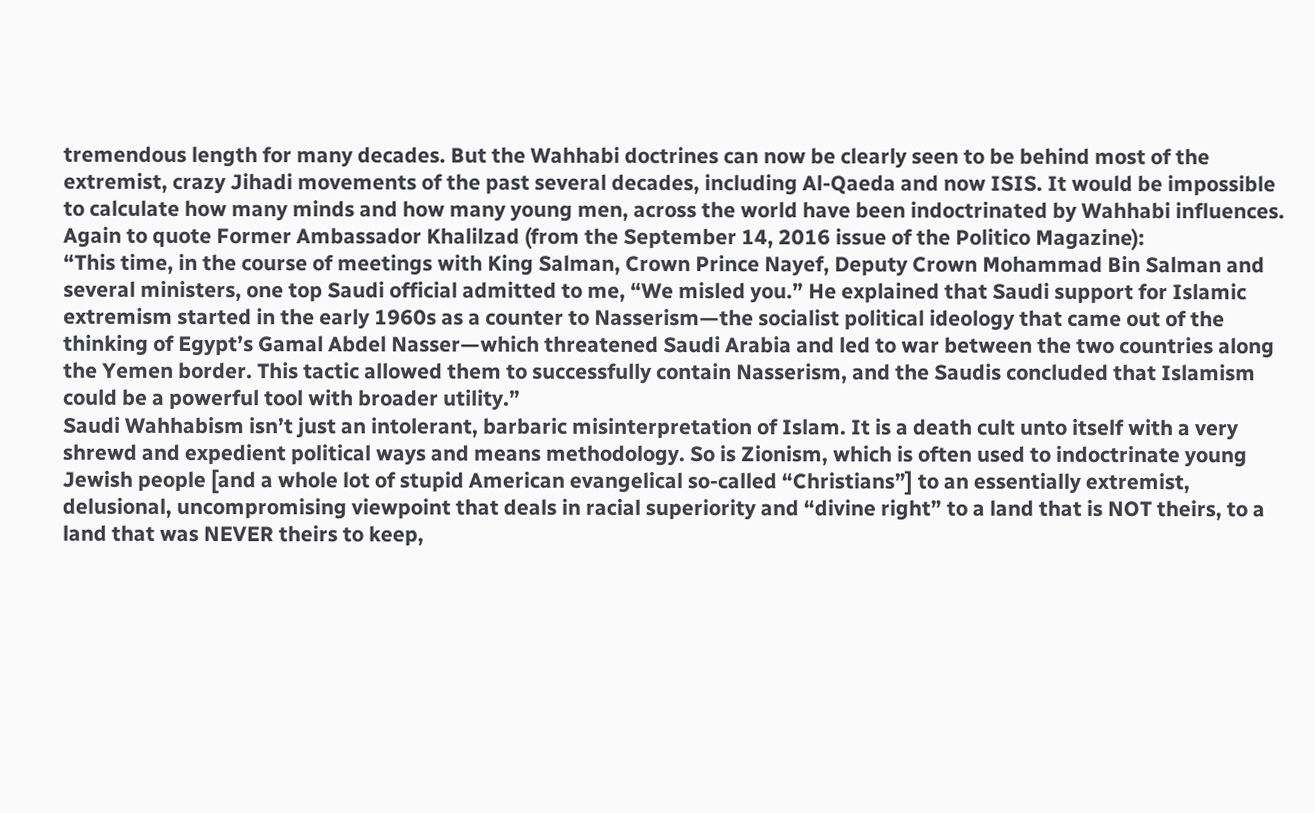tremendous length for many decades. But the Wahhabi doctrines can now be clearly seen to be behind most of the extremist, crazy Jihadi movements of the past several decades, including Al-Qaeda and now ISIS. It would be impossible to calculate how many minds and how many young men, across the world have been indoctrinated by Wahhabi influences.
Again to quote Former Ambassador Khalilzad (from the September 14, 2016 issue of the Politico Magazine):
“This time, in the course of meetings with King Salman, Crown Prince Nayef, Deputy Crown Mohammad Bin Salman and several ministers, one top Saudi official admitted to me, “We misled you.” He explained that Saudi support for Islamic extremism started in the early 1960s as a counter to Nasserism—the socialist political ideology that came out of the thinking of Egypt’s Gamal Abdel Nasser—which threatened Saudi Arabia and led to war between the two countries along the Yemen border. This tactic allowed them to successfully contain Nasserism, and the Saudis concluded that Islamism could be a powerful tool with broader utility.”
Saudi Wahhabism isn’t just an intolerant, barbaric misinterpretation of Islam. It is a death cult unto itself with a very shrewd and expedient political ways and means methodology. So is Zionism, which is often used to indoctrinate young Jewish people [and a whole lot of stupid American evangelical so-called “Christians”] to an essentially extremist, delusional, uncompromising viewpoint that deals in racial superiority and “divine right” to a land that is NOT theirs, to a land that was NEVER theirs to keep,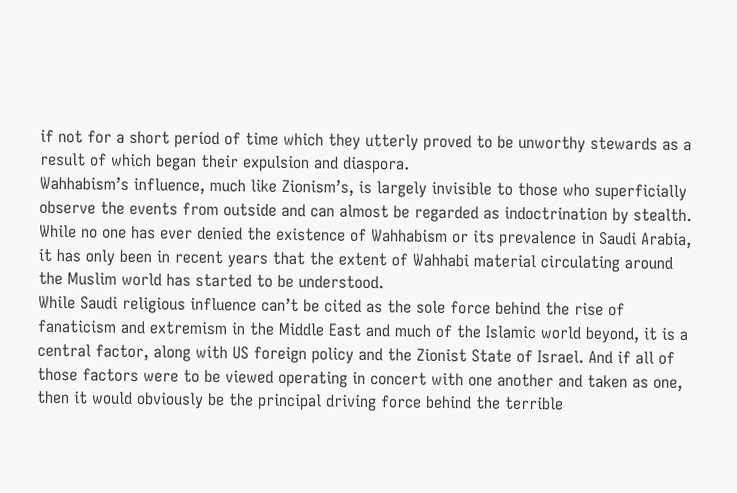if not for a short period of time which they utterly proved to be unworthy stewards as a result of which began their expulsion and diaspora.
Wahhabism’s influence, much like Zionism’s, is largely invisible to those who superficially observe the events from outside and can almost be regarded as indoctrination by stealth. While no one has ever denied the existence of Wahhabism or its prevalence in Saudi Arabia, it has only been in recent years that the extent of Wahhabi material circulating around the Muslim world has started to be understood.
While Saudi religious influence can’t be cited as the sole force behind the rise of fanaticism and extremism in the Middle East and much of the Islamic world beyond, it is a central factor, along with US foreign policy and the Zionist State of Israel. And if all of those factors were to be viewed operating in concert with one another and taken as one, then it would obviously be the principal driving force behind the terrible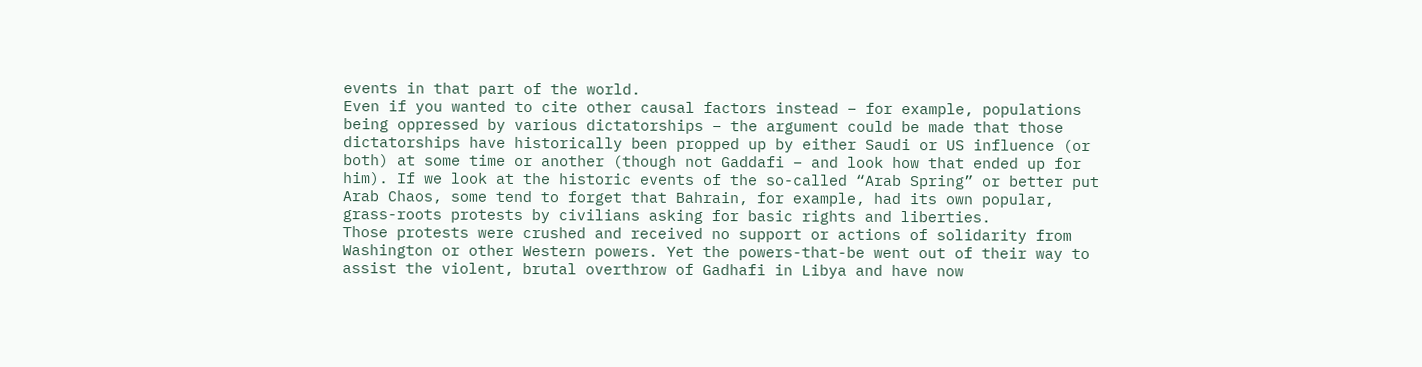events in that part of the world.
Even if you wanted to cite other causal factors instead – for example, populations being oppressed by various dictatorships – the argument could be made that those dictatorships have historically been propped up by either Saudi or US influence (or both) at some time or another (though not Gaddafi – and look how that ended up for him). If we look at the historic events of the so-called “Arab Spring” or better put Arab Chaos, some tend to forget that Bahrain, for example, had its own popular, grass-roots protests by civilians asking for basic rights and liberties.
Those protests were crushed and received no support or actions of solidarity from Washington or other Western powers. Yet the powers-that-be went out of their way to assist the violent, brutal overthrow of Gadhafi in Libya and have now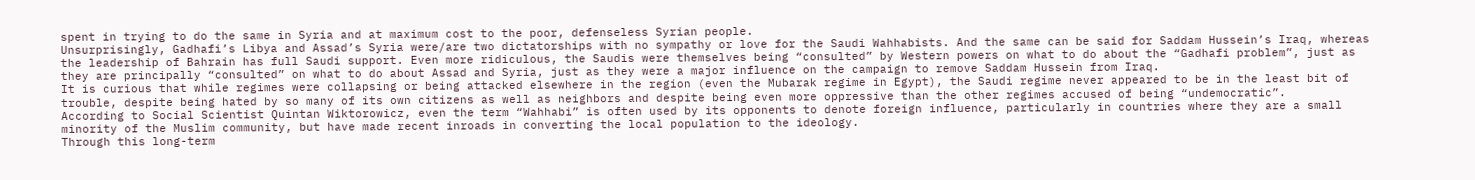spent in trying to do the same in Syria and at maximum cost to the poor, defenseless Syrian people.
Unsurprisingly, Gadhafi’s Libya and Assad’s Syria were/are two dictatorships with no sympathy or love for the Saudi Wahhabists. And the same can be said for Saddam Hussein’s Iraq, whereas the leadership of Bahrain has full Saudi support. Even more ridiculous, the Saudis were themselves being “consulted” by Western powers on what to do about the “Gadhafi problem”, just as they are principally “consulted” on what to do about Assad and Syria, just as they were a major influence on the campaign to remove Saddam Hussein from Iraq.
It is curious that while regimes were collapsing or being attacked elsewhere in the region (even the Mubarak regime in Egypt), the Saudi regime never appeared to be in the least bit of trouble, despite being hated by so many of its own citizens as well as neighbors and despite being even more oppressive than the other regimes accused of being “undemocratic”.
According to Social Scientist Quintan Wiktorowicz, even the term “Wahhabi” is often used by its opponents to denote foreign influence, particularly in countries where they are a small minority of the Muslim community, but have made recent inroads in converting the local population to the ideology.
Through this long-term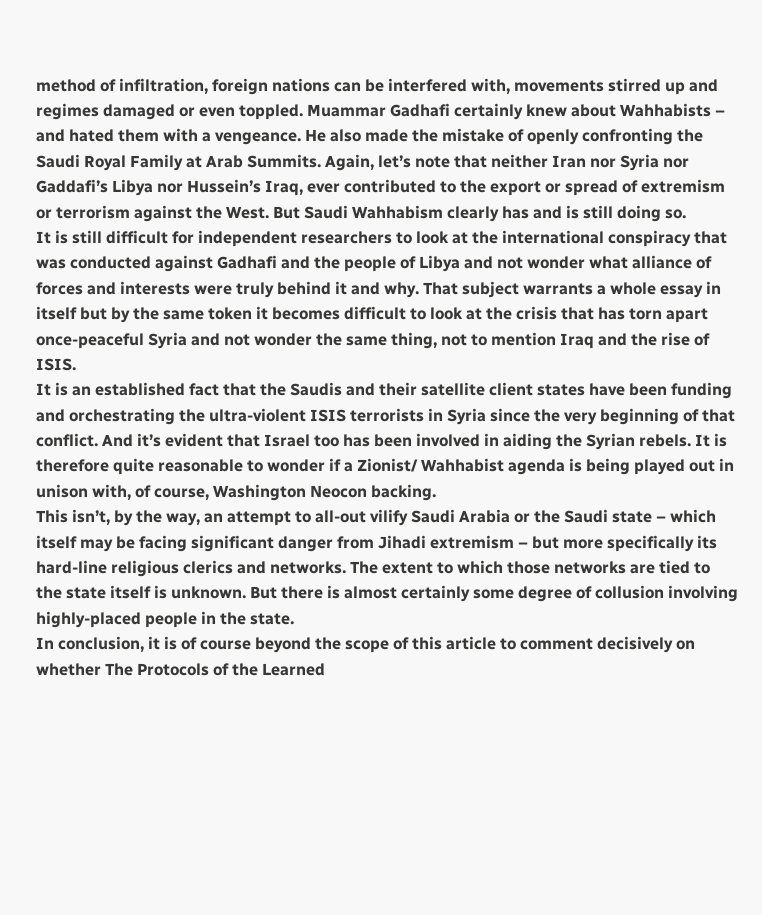method of infiltration, foreign nations can be interfered with, movements stirred up and regimes damaged or even toppled. Muammar Gadhafi certainly knew about Wahhabists – and hated them with a vengeance. He also made the mistake of openly confronting the Saudi Royal Family at Arab Summits. Again, let’s note that neither Iran nor Syria nor Gaddafi’s Libya nor Hussein’s Iraq, ever contributed to the export or spread of extremism or terrorism against the West. But Saudi Wahhabism clearly has and is still doing so.
It is still difficult for independent researchers to look at the international conspiracy that was conducted against Gadhafi and the people of Libya and not wonder what alliance of forces and interests were truly behind it and why. That subject warrants a whole essay in itself but by the same token it becomes difficult to look at the crisis that has torn apart once-peaceful Syria and not wonder the same thing, not to mention Iraq and the rise of ISIS.
It is an established fact that the Saudis and their satellite client states have been funding and orchestrating the ultra-violent ISIS terrorists in Syria since the very beginning of that conflict. And it’s evident that Israel too has been involved in aiding the Syrian rebels. It is therefore quite reasonable to wonder if a Zionist/ Wahhabist agenda is being played out in unison with, of course, Washington Neocon backing.
This isn’t, by the way, an attempt to all-out vilify Saudi Arabia or the Saudi state – which itself may be facing significant danger from Jihadi extremism – but more specifically its hard-line religious clerics and networks. The extent to which those networks are tied to the state itself is unknown. But there is almost certainly some degree of collusion involving highly-placed people in the state.
In conclusion, it is of course beyond the scope of this article to comment decisively on whether The Protocols of the Learned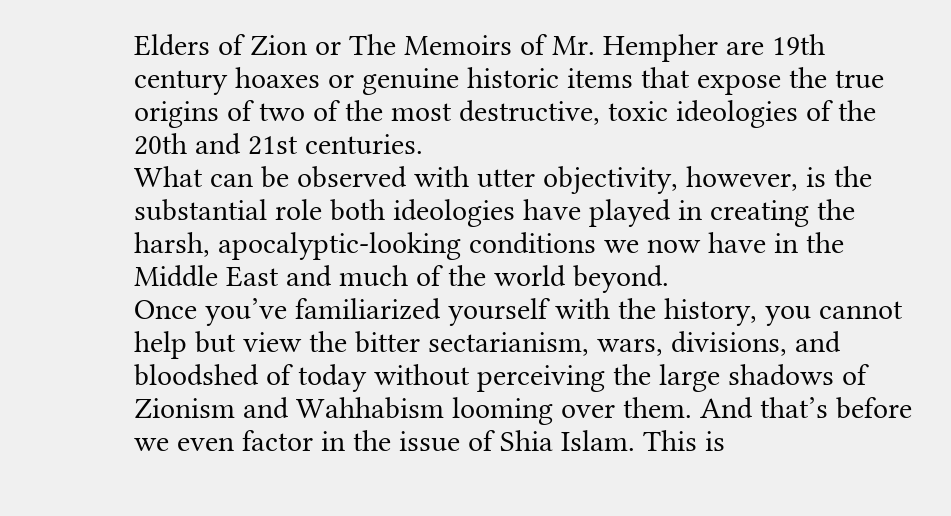Elders of Zion or The Memoirs of Mr. Hempher are 19th century hoaxes or genuine historic items that expose the true origins of two of the most destructive, toxic ideologies of the 20th and 21st centuries.
What can be observed with utter objectivity, however, is the substantial role both ideologies have played in creating the harsh, apocalyptic-looking conditions we now have in the Middle East and much of the world beyond.
Once you’ve familiarized yourself with the history, you cannot help but view the bitter sectarianism, wars, divisions, and bloodshed of today without perceiving the large shadows of Zionism and Wahhabism looming over them. And that’s before we even factor in the issue of Shia Islam. This is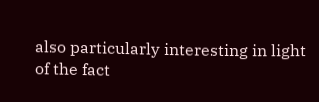also particularly interesting in light of the fact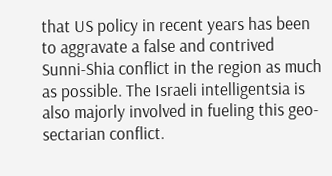that US policy in recent years has been to aggravate a false and contrived Sunni-Shia conflict in the region as much as possible. The Israeli intelligentsia is also majorly involved in fueling this geo-sectarian conflict.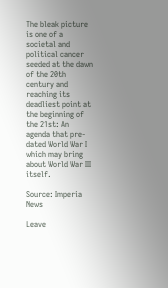The bleak picture is one of a societal and political cancer seeded at the dawn of the 20th century and reaching its deadliest point at the beginning of the 21st: An agenda that pre-dated World War I which may bring about World War III itself.

Source: Imperia News

Leave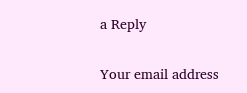a Reply

Your email address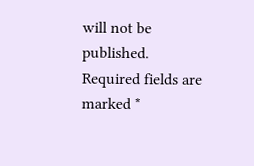will not be published. Required fields are marked *